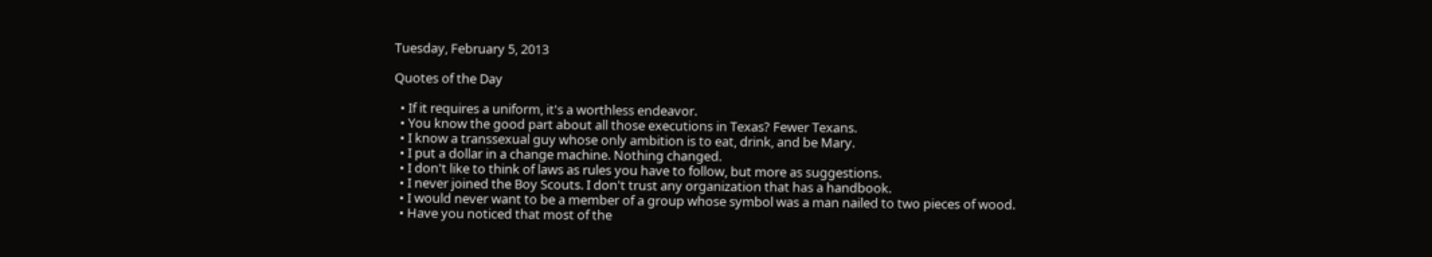Tuesday, February 5, 2013

Quotes of the Day

  • If it requires a uniform, it's a worthless endeavor.
  • You know the good part about all those executions in Texas? Fewer Texans.
  • I know a transsexual guy whose only ambition is to eat, drink, and be Mary.
  • I put a dollar in a change machine. Nothing changed.
  • I don't like to think of laws as rules you have to follow, but more as suggestions.
  • I never joined the Boy Scouts. I don't trust any organization that has a handbook.
  • I would never want to be a member of a group whose symbol was a man nailed to two pieces of wood.
  • Have you noticed that most of the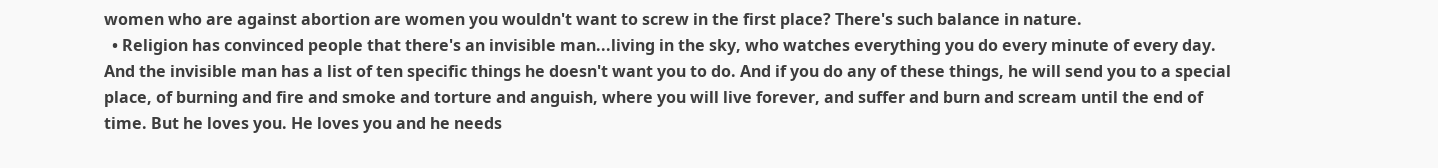women who are against abortion are women you wouldn't want to screw in the first place? There's such balance in nature.
  • Religion has convinced people that there's an invisible man...living in the sky, who watches everything you do every minute of every day. And the invisible man has a list of ten specific things he doesn't want you to do. And if you do any of these things, he will send you to a special place, of burning and fire and smoke and torture and anguish, where you will live forever, and suffer and burn and scream until the end of time. But he loves you. He loves you and he needs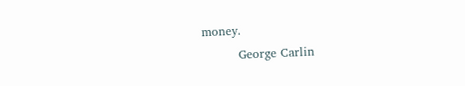money.
         George Carlin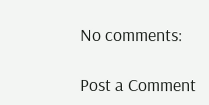No comments:

Post a Comment